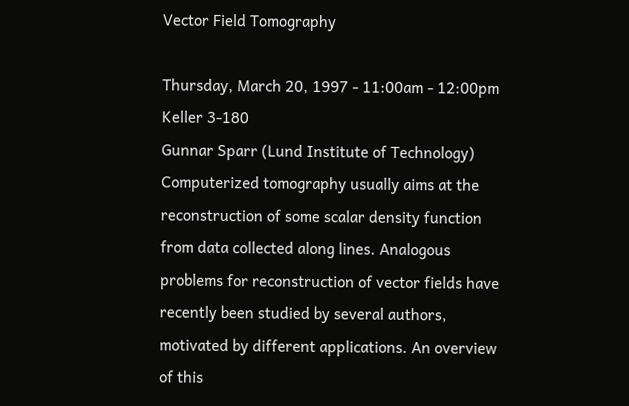Vector Field Tomography

Thursday, March 20, 1997 - 11:00am - 12:00pm
Keller 3-180
Gunnar Sparr (Lund Institute of Technology)
Computerized tomography usually aims at the reconstruction of some scalar density function from data collected along lines. Analogous problems for reconstruction of vector fields have recently been studied by several authors, motivated by different applications. An overview of this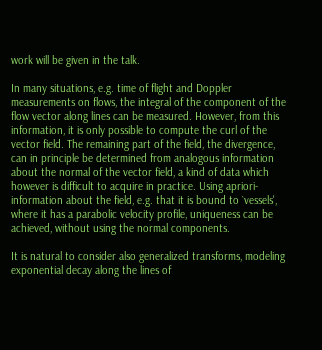work will be given in the talk.

In many situations, e.g. time of flight and Doppler measurements on flows, the integral of the component of the flow vector along lines can be measured. However, from this information, it is only possible to compute the curl of the vector field. The remaining part of the field, the divergence, can in principle be determined from analogous information about the normal of the vector field, a kind of data which however is difficult to acquire in practice. Using apriori-information about the field, e.g. that it is bound to `vessels', where it has a parabolic velocity profile, uniqueness can be achieved, without using the normal components.

It is natural to consider also generalized transforms, modeling exponential decay along the lines of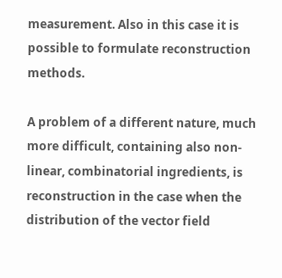measurement. Also in this case it is possible to formulate reconstruction methods.

A problem of a different nature, much more difficult, containing also non-linear, combinatorial ingredients, is reconstruction in the case when the distribution of the vector field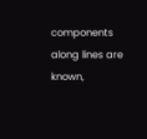components along lines are known,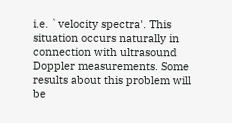i.e. `velocity spectra'. This situation occurs naturally in connection with ultrasound Doppler measurements. Some results about this problem will be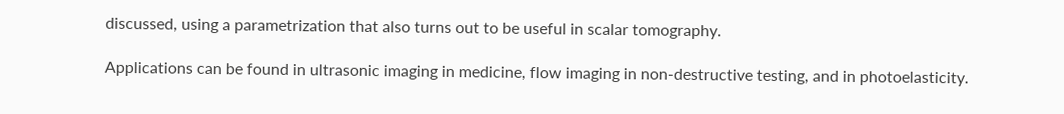discussed, using a parametrization that also turns out to be useful in scalar tomography.

Applications can be found in ultrasonic imaging in medicine, flow imaging in non-destructive testing, and in photoelasticity.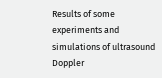Results of some experiments and simulations of ultrasound Doppler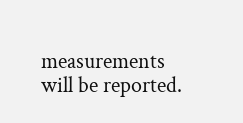measurements will be reported.